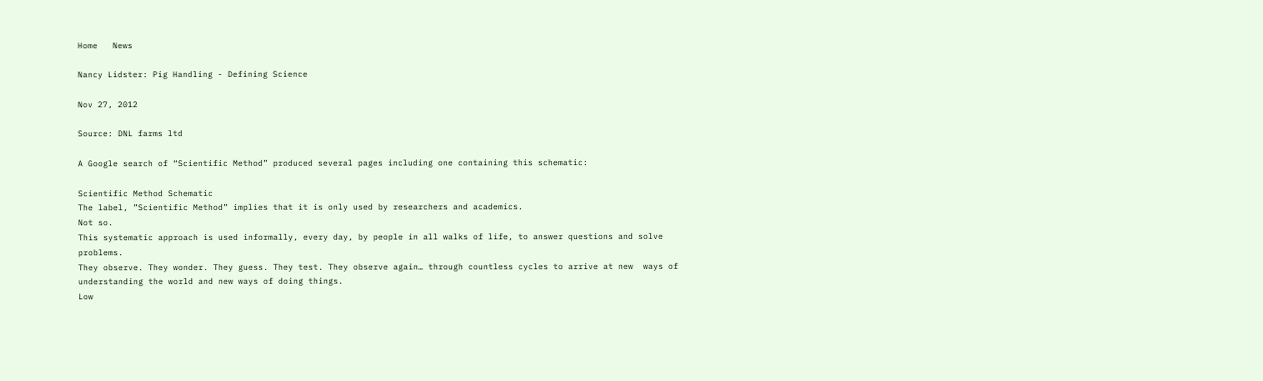Home   News

Nancy Lidster: Pig Handling - Defining Science

Nov 27, 2012

Source: DNL farms ltd

A Google search of “Scientific Method” produced several pages including one containing this schematic:

Scientific Method Schematic
The label, ”Scientific Method” implies that it is only used by researchers and academics.
Not so.
This systematic approach is used informally, every day, by people in all walks of life, to answer questions and solve problems.
They observe. They wonder. They guess. They test. They observe again… through countless cycles to arrive at new  ways of understanding the world and new ways of doing things.
Low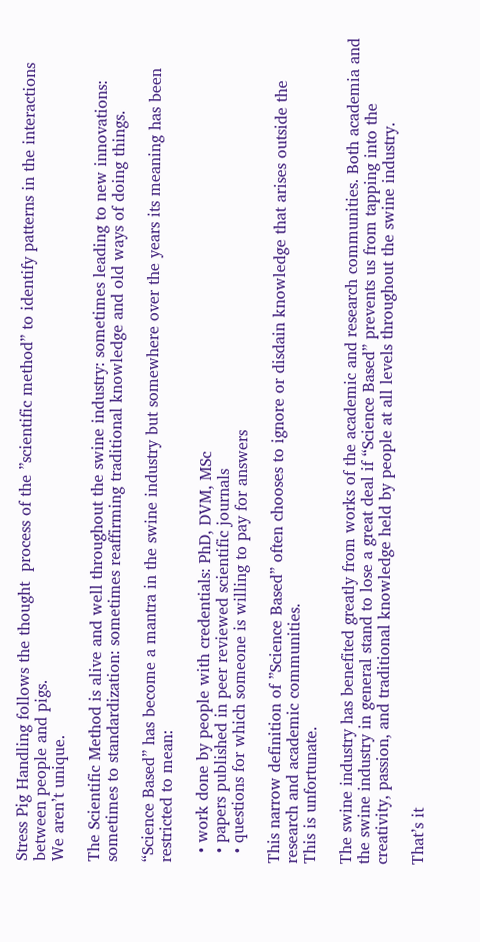Stress Pig Handling follows the thought  process of the ”scientific method” to identify patterns in the interactions between people and pigs.
We aren’t unique.

The Scientific Method is alive and well throughout the swine industry: sometimes leading to new innovations: sometimes to standardization: sometimes reaffirming traditional knowledge and old ways of doing things.

“Science Based” has become a mantra in the swine industry but somewhere over the years its meaning has been restricted to mean:

  • work done by people with credentials: PhD, DVM, MSc
  • papers published in peer reviewed scientific journals
  • questions for which someone is willing to pay for answers

This narrow definition of ”Science Based” often chooses to ignore or disdain knowledge that arises outside the research and academic communities.
This is unfortunate.

The swine industry has benefited greatly from works of the academic and research communities. Both academia and the swine industry in general stand to lose a great deal if “Science Based” prevents us from tapping into the creativity, passion, and traditional knowledge held by people at all levels throughout the swine industry.

That’s it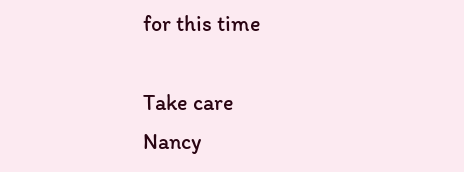for this time

Take care
Nancy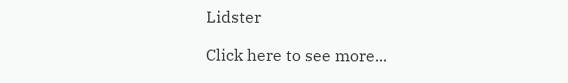Lidster

Click here to see more...